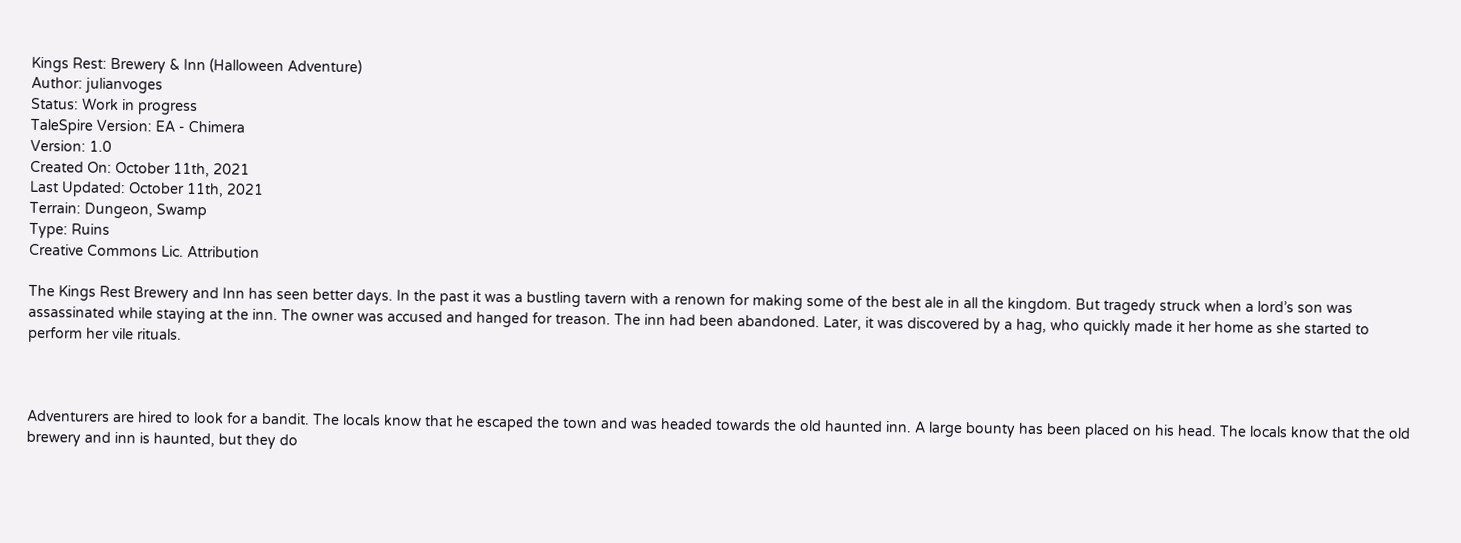Kings Rest: Brewery & Inn (Halloween Adventure)
Author: julianvoges
Status: Work in progress
TaleSpire Version: EA - Chimera
Version: 1.0
Created On: October 11th, 2021
Last Updated: October 11th, 2021
Terrain: Dungeon, Swamp
Type: Ruins
Creative Commons Lic. Attribution

The Kings Rest Brewery and Inn has seen better days. In the past it was a bustling tavern with a renown for making some of the best ale in all the kingdom. But tragedy struck when a lord’s son was assassinated while staying at the inn. The owner was accused and hanged for treason. The inn had been abandoned. Later, it was discovered by a hag, who quickly made it her home as she started to perform her vile rituals.



Adventurers are hired to look for a bandit. The locals know that he escaped the town and was headed towards the old haunted inn. A large bounty has been placed on his head. The locals know that the old brewery and inn is haunted, but they do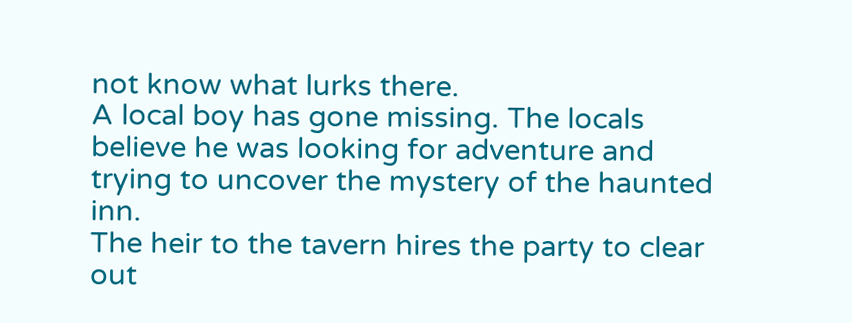not know what lurks there.
A local boy has gone missing. The locals believe he was looking for adventure and trying to uncover the mystery of the haunted inn.
The heir to the tavern hires the party to clear out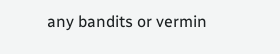any bandits or vermin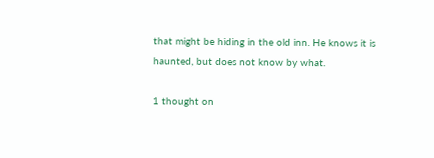that might be hiding in the old inn. He knows it is haunted, but does not know by what.

1 thought on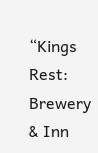“Kings Rest: Brewery & Inn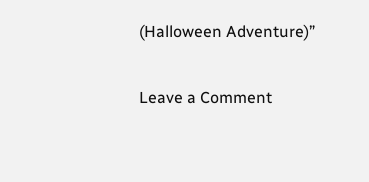(Halloween Adventure)”

Leave a Comment